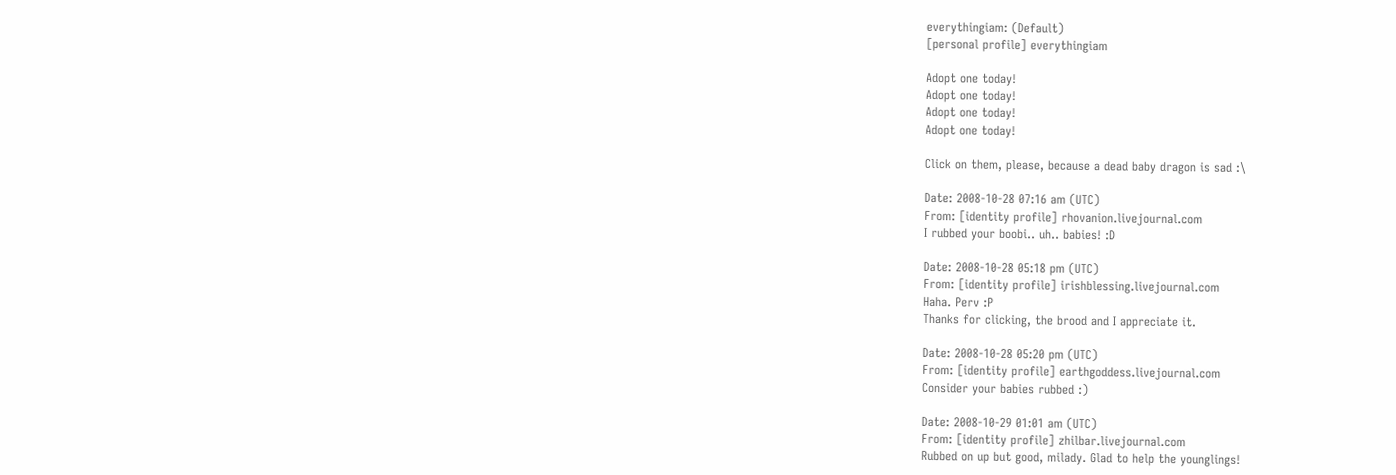everythingiam: (Default)
[personal profile] everythingiam

Adopt one today!
Adopt one today!
Adopt one today!
Adopt one today!

Click on them, please, because a dead baby dragon is sad :\

Date: 2008-10-28 07:16 am (UTC)
From: [identity profile] rhovanion.livejournal.com
I rubbed your boobi.. uh.. babies! :D

Date: 2008-10-28 05:18 pm (UTC)
From: [identity profile] irishblessing.livejournal.com
Haha. Perv :P
Thanks for clicking, the brood and I appreciate it.

Date: 2008-10-28 05:20 pm (UTC)
From: [identity profile] earthgoddess.livejournal.com
Consider your babies rubbed :)

Date: 2008-10-29 01:01 am (UTC)
From: [identity profile] zhilbar.livejournal.com
Rubbed on up but good, milady. Glad to help the younglings!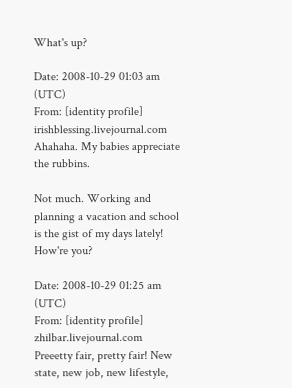What's up?

Date: 2008-10-29 01:03 am (UTC)
From: [identity profile] irishblessing.livejournal.com
Ahahaha. My babies appreciate the rubbins.

Not much. Working and planning a vacation and school is the gist of my days lately! How're you?

Date: 2008-10-29 01:25 am (UTC)
From: [identity profile] zhilbar.livejournal.com
Preeetty fair, pretty fair! New state, new job, new lifestyle,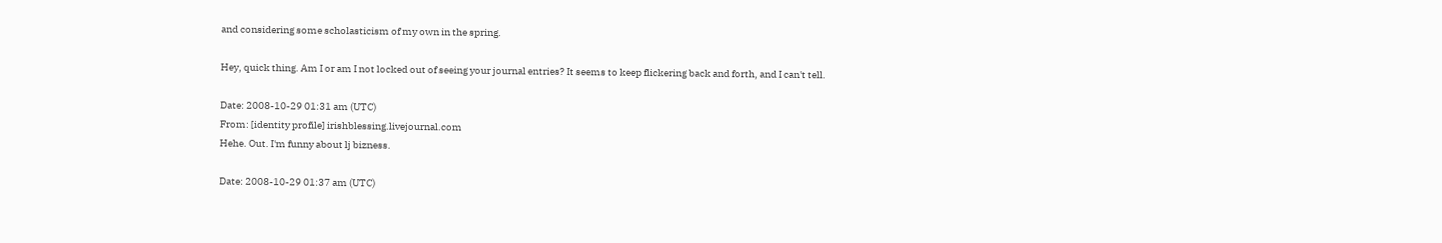and considering some scholasticism of my own in the spring.

Hey, quick thing. Am I or am I not locked out of seeing your journal entries? It seems to keep flickering back and forth, and I can't tell.

Date: 2008-10-29 01:31 am (UTC)
From: [identity profile] irishblessing.livejournal.com
Hehe. Out. I'm funny about lj bizness.

Date: 2008-10-29 01:37 am (UTC)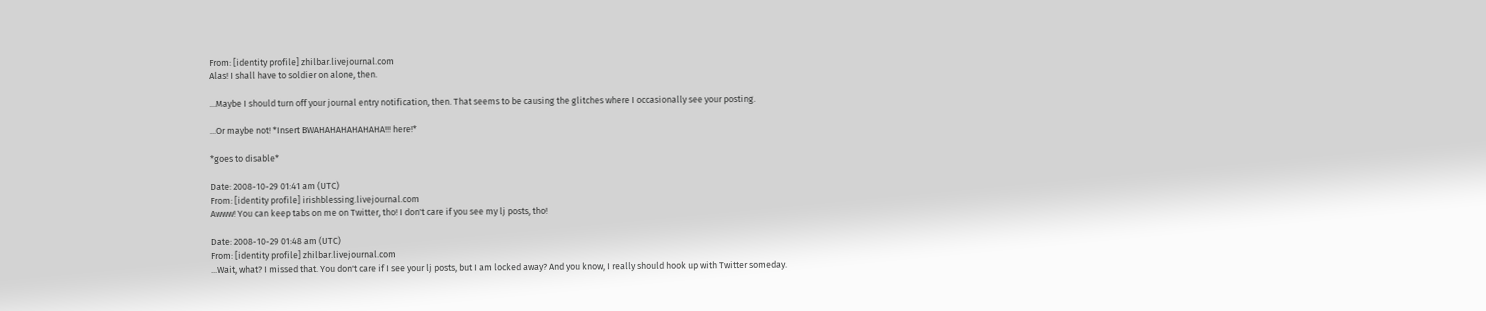From: [identity profile] zhilbar.livejournal.com
Alas! I shall have to soldier on alone, then.

...Maybe I should turn off your journal entry notification, then. That seems to be causing the glitches where I occasionally see your posting.

...Or maybe not! *Insert BWAHAHAHAHAHAHA!!! here!*

*goes to disable*

Date: 2008-10-29 01:41 am (UTC)
From: [identity profile] irishblessing.livejournal.com
Awww! You can keep tabs on me on Twitter, tho! I don't care if you see my lj posts, tho!

Date: 2008-10-29 01:48 am (UTC)
From: [identity profile] zhilbar.livejournal.com
...Wait, what? I missed that. You don't care if I see your lj posts, but I am locked away? And you know, I really should hook up with Twitter someday.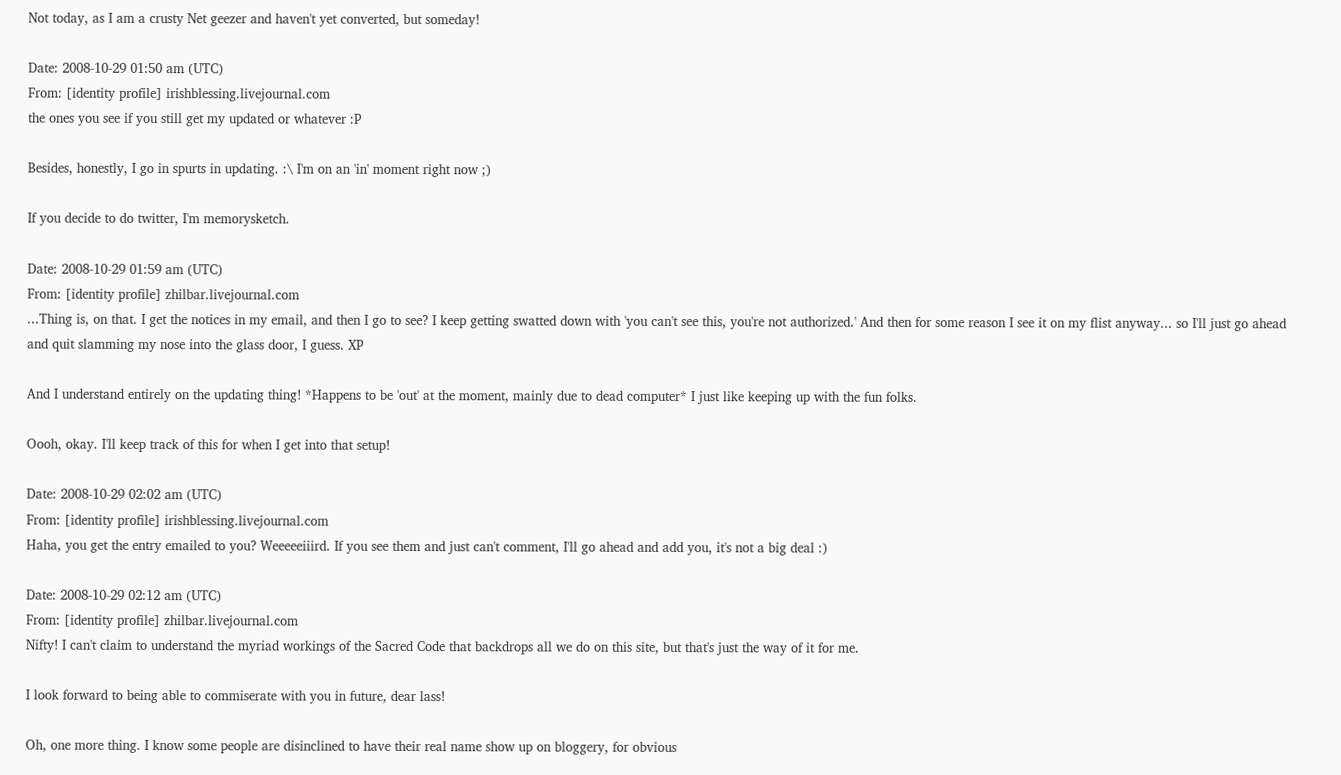Not today, as I am a crusty Net geezer and haven't yet converted, but someday!

Date: 2008-10-29 01:50 am (UTC)
From: [identity profile] irishblessing.livejournal.com
the ones you see if you still get my updated or whatever :P

Besides, honestly, I go in spurts in updating. :\ I'm on an 'in' moment right now ;)

If you decide to do twitter, I'm memorysketch.

Date: 2008-10-29 01:59 am (UTC)
From: [identity profile] zhilbar.livejournal.com
...Thing is, on that. I get the notices in my email, and then I go to see? I keep getting swatted down with 'you can't see this, you're not authorized.' And then for some reason I see it on my flist anyway... so I'll just go ahead and quit slamming my nose into the glass door, I guess. XP

And I understand entirely on the updating thing! *Happens to be 'out' at the moment, mainly due to dead computer* I just like keeping up with the fun folks.

Oooh, okay. I'll keep track of this for when I get into that setup!

Date: 2008-10-29 02:02 am (UTC)
From: [identity profile] irishblessing.livejournal.com
Haha, you get the entry emailed to you? Weeeeeiiird. If you see them and just can't comment, I'll go ahead and add you, it's not a big deal :)

Date: 2008-10-29 02:12 am (UTC)
From: [identity profile] zhilbar.livejournal.com
Nifty! I can't claim to understand the myriad workings of the Sacred Code that backdrops all we do on this site, but that's just the way of it for me.

I look forward to being able to commiserate with you in future, dear lass!

Oh, one more thing. I know some people are disinclined to have their real name show up on bloggery, for obvious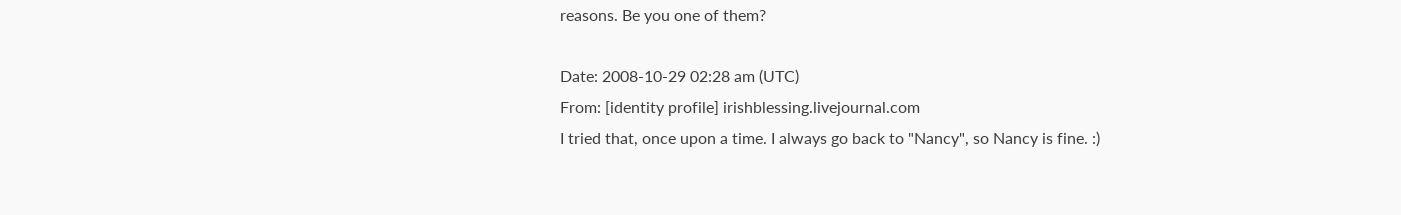reasons. Be you one of them?

Date: 2008-10-29 02:28 am (UTC)
From: [identity profile] irishblessing.livejournal.com
I tried that, once upon a time. I always go back to "Nancy", so Nancy is fine. :)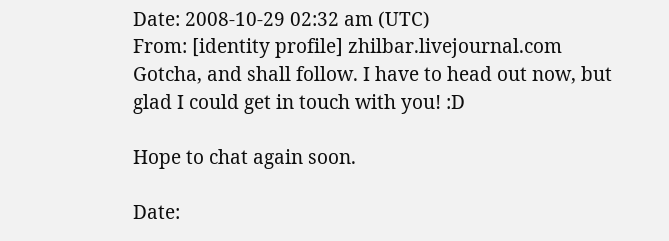Date: 2008-10-29 02:32 am (UTC)
From: [identity profile] zhilbar.livejournal.com
Gotcha, and shall follow. I have to head out now, but glad I could get in touch with you! :D

Hope to chat again soon.

Date: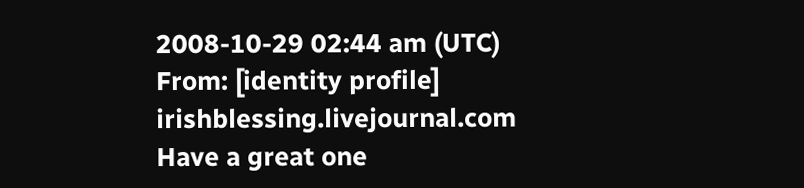2008-10-29 02:44 am (UTC)
From: [identity profile] irishblessing.livejournal.com
Have a great one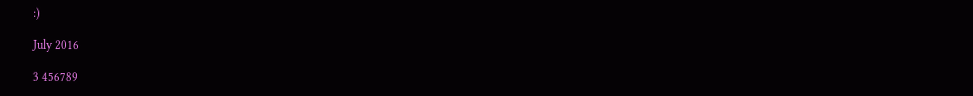:)

July 2016

3 456789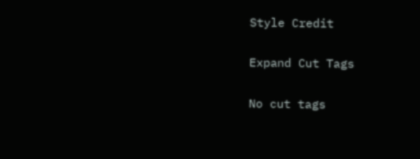Style Credit

Expand Cut Tags

No cut tags